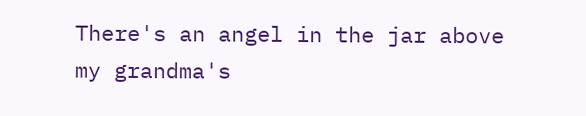There's an angel in the jar above my grandma's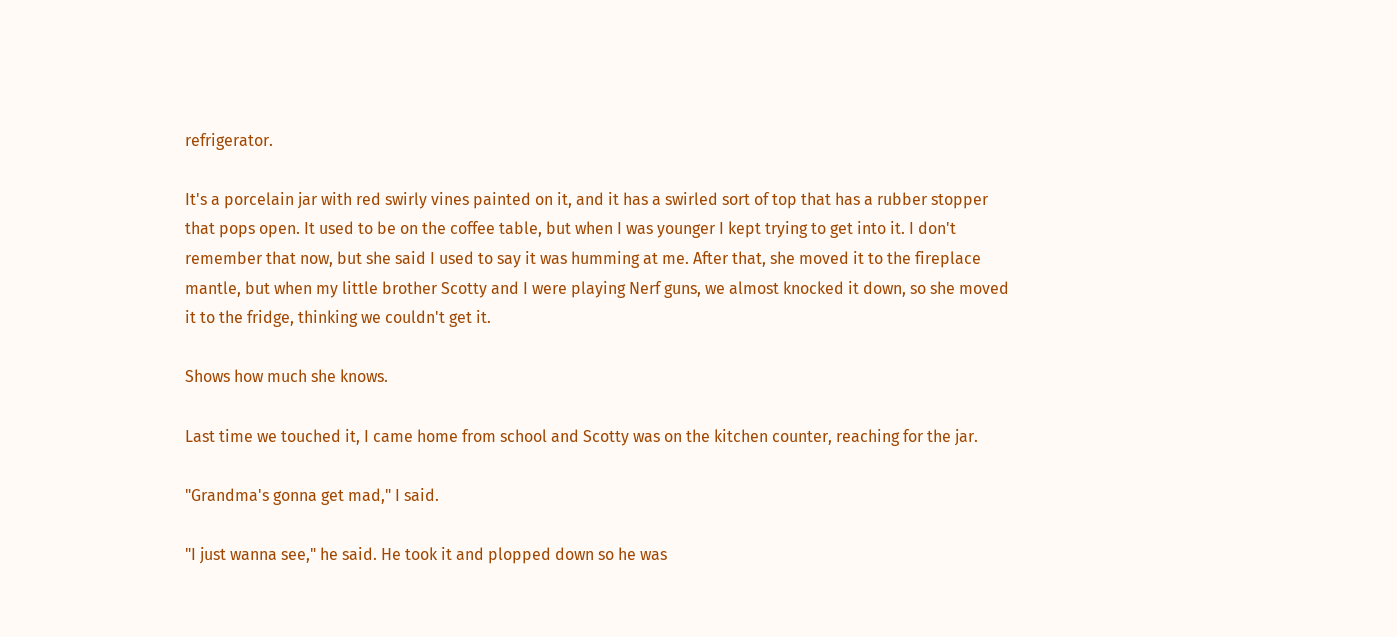refrigerator.

It's a porcelain jar with red swirly vines painted on it, and it has a swirled sort of top that has a rubber stopper that pops open. It used to be on the coffee table, but when I was younger I kept trying to get into it. I don't remember that now, but she said I used to say it was humming at me. After that, she moved it to the fireplace mantle, but when my little brother Scotty and I were playing Nerf guns, we almost knocked it down, so she moved it to the fridge, thinking we couldn't get it.

Shows how much she knows.

Last time we touched it, I came home from school and Scotty was on the kitchen counter, reaching for the jar.

"Grandma's gonna get mad," I said.

"I just wanna see," he said. He took it and plopped down so he was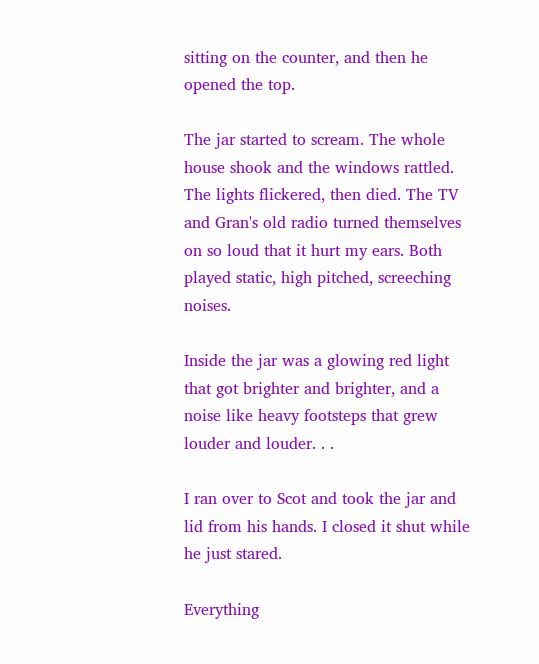sitting on the counter, and then he opened the top.

The jar started to scream. The whole house shook and the windows rattled. The lights flickered, then died. The TV and Gran's old radio turned themselves on so loud that it hurt my ears. Both played static, high pitched, screeching noises.

Inside the jar was a glowing red light that got brighter and brighter, and a noise like heavy footsteps that grew louder and louder. . .

I ran over to Scot and took the jar and lid from his hands. I closed it shut while he just stared.

Everything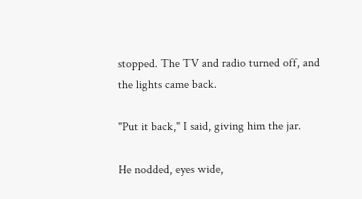stopped. The TV and radio turned off, and the lights came back.

"Put it back," I said, giving him the jar.

He nodded, eyes wide,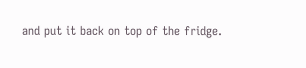and put it back on top of the fridge.